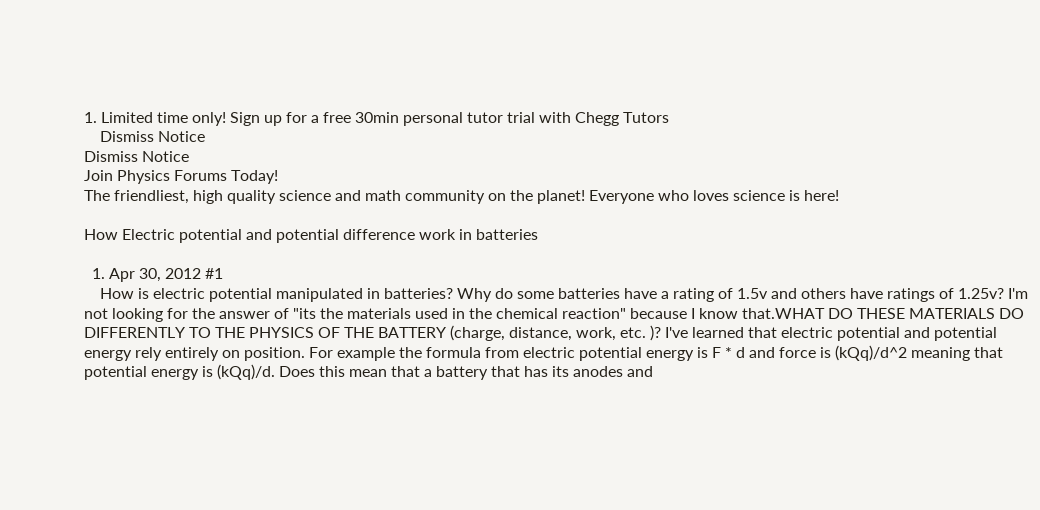1. Limited time only! Sign up for a free 30min personal tutor trial with Chegg Tutors
    Dismiss Notice
Dismiss Notice
Join Physics Forums Today!
The friendliest, high quality science and math community on the planet! Everyone who loves science is here!

How Electric potential and potential difference work in batteries

  1. Apr 30, 2012 #1
    How is electric potential manipulated in batteries? Why do some batteries have a rating of 1.5v and others have ratings of 1.25v? I'm not looking for the answer of "its the materials used in the chemical reaction" because I know that.WHAT DO THESE MATERIALS DO DIFFERENTLY TO THE PHYSICS OF THE BATTERY (charge, distance, work, etc. )? I've learned that electric potential and potential energy rely entirely on position. For example the formula from electric potential energy is F * d and force is (kQq)/d^2 meaning that potential energy is (kQq)/d. Does this mean that a battery that has its anodes and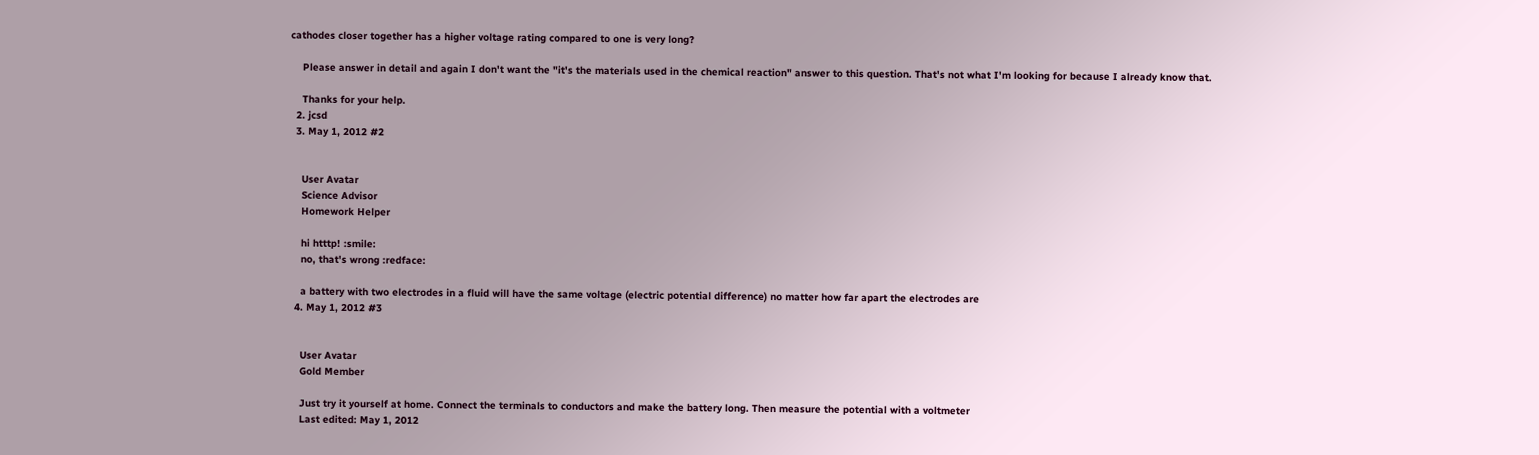cathodes closer together has a higher voltage rating compared to one is very long?

    Please answer in detail and again I don't want the "it's the materials used in the chemical reaction" answer to this question. That's not what I'm looking for because I already know that.

    Thanks for your help.
  2. jcsd
  3. May 1, 2012 #2


    User Avatar
    Science Advisor
    Homework Helper

    hi htttp! :smile:
    no, that's wrong :redface:

    a battery with two electrodes in a fluid will have the same voltage (electric potential difference) no matter how far apart the electrodes are
  4. May 1, 2012 #3


    User Avatar
    Gold Member

    Just try it yourself at home. Connect the terminals to conductors and make the battery long. Then measure the potential with a voltmeter
    Last edited: May 1, 2012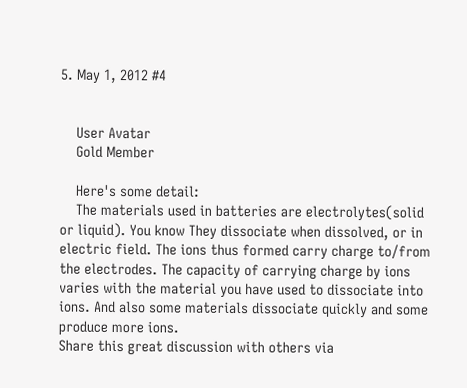5. May 1, 2012 #4


    User Avatar
    Gold Member

    Here's some detail:
    The materials used in batteries are electrolytes(solid or liquid). You know They dissociate when dissolved, or in electric field. The ions thus formed carry charge to/from the electrodes. The capacity of carrying charge by ions varies with the material you have used to dissociate into ions. And also some materials dissociate quickly and some produce more ions.
Share this great discussion with others via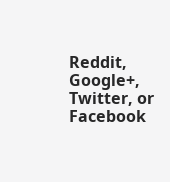Reddit, Google+, Twitter, or Facebook